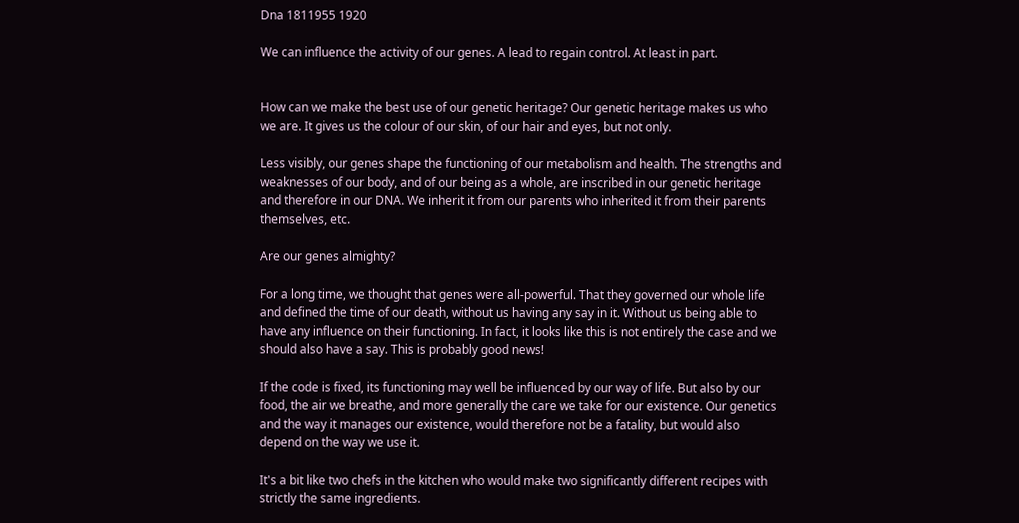Dna 1811955 1920

We can influence the activity of our genes. A lead to regain control. At least in part.


How can we make the best use of our genetic heritage? Our genetic heritage makes us who we are. It gives us the colour of our skin, of our hair and eyes, but not only.

Less visibly, our genes shape the functioning of our metabolism and health. The strengths and weaknesses of our body, and of our being as a whole, are inscribed in our genetic heritage and therefore in our DNA. We inherit it from our parents who inherited it from their parents themselves, etc.

Are our genes almighty?

For a long time, we thought that genes were all-powerful. That they governed our whole life and defined the time of our death, without us having any say in it. Without us being able to have any influence on their functioning. In fact, it looks like this is not entirely the case and we should also have a say. This is probably good news!

If the code is fixed, its functioning may well be influenced by our way of life. But also by our food, the air we breathe, and more generally the care we take for our existence. Our genetics and the way it manages our existence, would therefore not be a fatality, but would also depend on the way we use it.

It's a bit like two chefs in the kitchen who would make two significantly different recipes with strictly the same ingredients.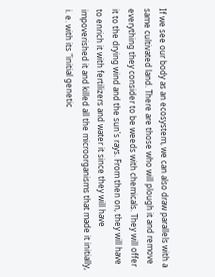If we see our body as an ecosystem, we can also draw parallels with a same cultivated land. There are those who will plough it and remove everything they consider to be weeds with chemicals. They will offer it to the drying wind and the sun's rays. From then on, they will have to enrich it with fertilizers and water it since they will have impoverished it and killed all the microorganisms that made it initially, i. e. with its "initial genetic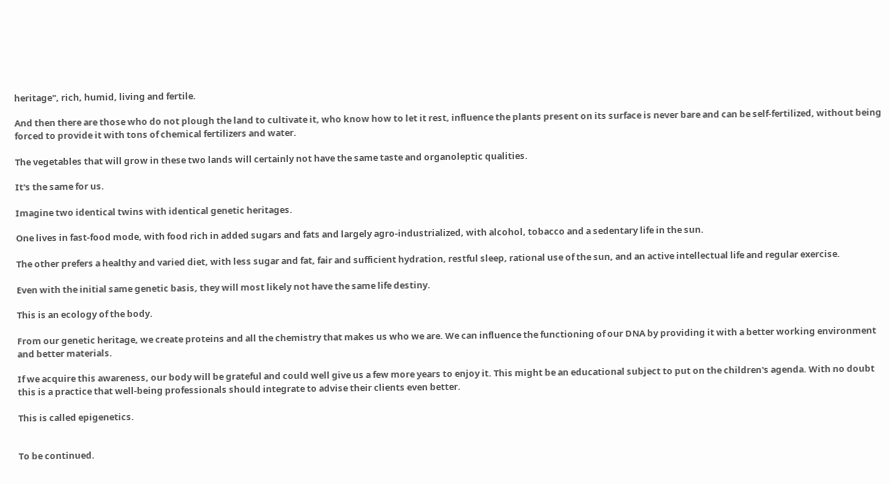heritage", rich, humid, living and fertile.

And then there are those who do not plough the land to cultivate it, who know how to let it rest, influence the plants present on its surface is never bare and can be self-fertilized, without being forced to provide it with tons of chemical fertilizers and water.

The vegetables that will grow in these two lands will certainly not have the same taste and organoleptic qualities.

It's the same for us.

Imagine two identical twins with identical genetic heritages.

One lives in fast-food mode, with food rich in added sugars and fats and largely agro-industrialized, with alcohol, tobacco and a sedentary life in the sun.

The other prefers a healthy and varied diet, with less sugar and fat, fair and sufficient hydration, restful sleep, rational use of the sun, and an active intellectual life and regular exercise.

Even with the initial same genetic basis, they will most likely not have the same life destiny.

This is an ecology of the body.

From our genetic heritage, we create proteins and all the chemistry that makes us who we are. We can influence the functioning of our DNA by providing it with a better working environment and better materials.

If we acquire this awareness, our body will be grateful and could well give us a few more years to enjoy it. This might be an educational subject to put on the children's agenda. With no doubt this is a practice that well-being professionals should integrate to advise their clients even better.

This is called epigenetics.


To be continued.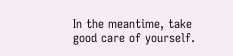In the meantime, take good care of yourself.